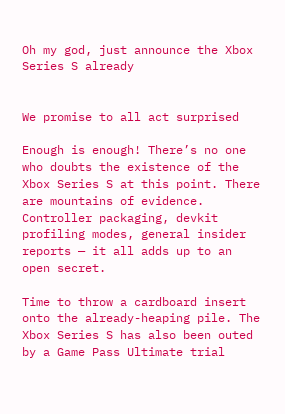Oh my god, just announce the Xbox Series S already


We promise to all act surprised

Enough is enough! There’s no one who doubts the existence of the Xbox Series S at this point. There are mountains of evidence. Controller packaging, devkit profiling modes, general insider reports — it all adds up to an open secret.

Time to throw a cardboard insert onto the already-heaping pile. The Xbox Series S has also been outed by a Game Pass Ultimate trial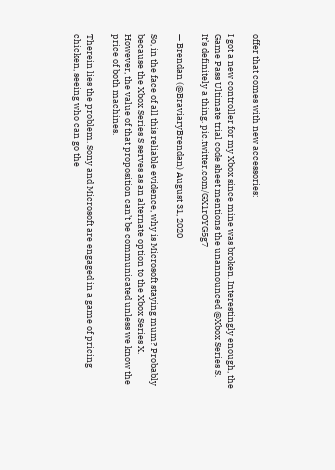offer that comes with new accessories:

I got a new controller for my Xbox since mine was broken. Interestingly enough, the Game Pass Ultimate trial code sheet mentions the unannounced @Xbox Series S. It’s definitely a thing. pic.twitter.com/GX1rOYG5g7

— Brendan (@BraviaryBrendan) August 31, 2020

So, in the face of all this reliable evidence, why is Microsoft staying mum? Probably because the Xbox Series S serves as an alternate option to the Xbox Series X. However, the value of that proposition can’t be communicated unless we know the price of both machines.

Therein lies the problem. Sony and Microsoft are engaged in a game of pricing chicken, seeing who can go the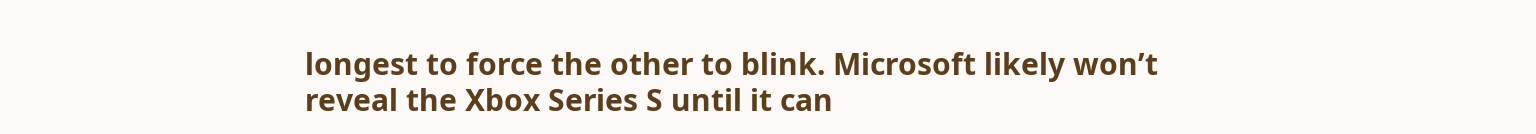longest to force the other to blink. Microsoft likely won’t reveal the Xbox Series S until it can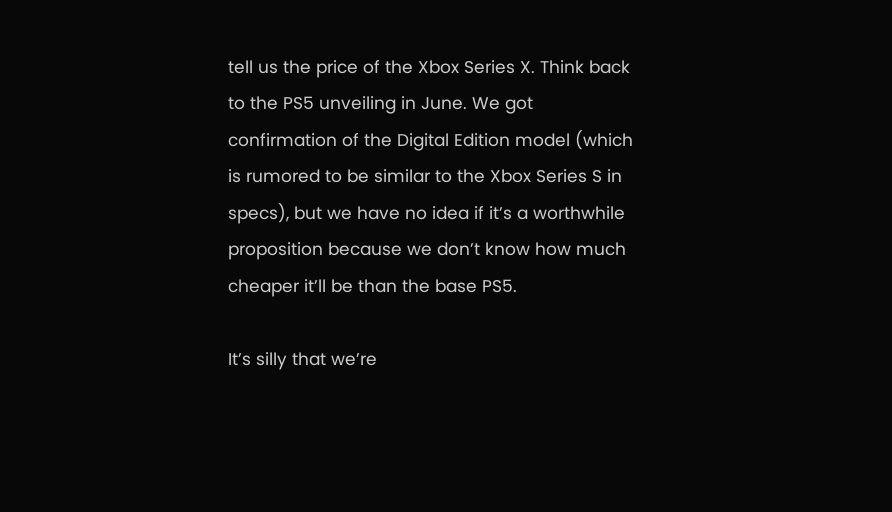tell us the price of the Xbox Series X. Think back to the PS5 unveiling in June. We got confirmation of the Digital Edition model (which is rumored to be similar to the Xbox Series S in specs), but we have no idea if it’s a worthwhile proposition because we don’t know how much cheaper it’ll be than the base PS5.

It’s silly that we’re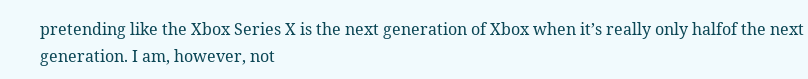pretending like the Xbox Series X is the next generation of Xbox when it’s really only halfof the next generation. I am, however, not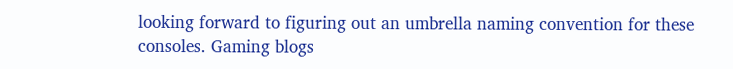looking forward to figuring out an umbrella naming convention for these consoles. Gaming blogs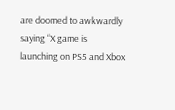are doomed to awkwardly saying “X game is launching on PS5 and Xbox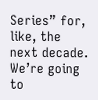Series” for, like, the next decade. We’re going to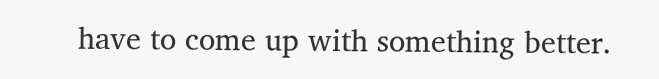have to come up with something better.